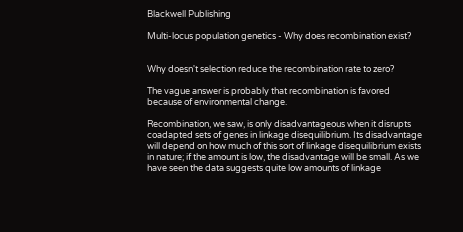Blackwell Publishing

Multi-locus population genetics - Why does recombination exist?


Why doesn't selection reduce the recombination rate to zero?

The vague answer is probably that recombination is favored because of environmental change.

Recombination, we saw, is only disadvantageous when it disrupts coadapted sets of genes in linkage disequilibrium. Its disadvantage will depend on how much of this sort of linkage disequilibrium exists in nature; if the amount is low, the disadvantage will be small. As we have seen the data suggests quite low amounts of linkage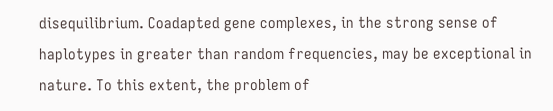disequilibrium. Coadapted gene complexes, in the strong sense of haplotypes in greater than random frequencies, may be exceptional in nature. To this extent, the problem of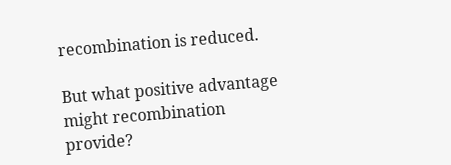recombination is reduced.

But what positive advantage might recombination provide?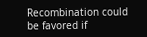Recombination could be favored if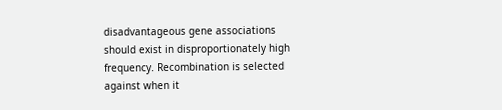disadvantageous gene associations should exist in disproportionately high frequency. Recombination is selected against when it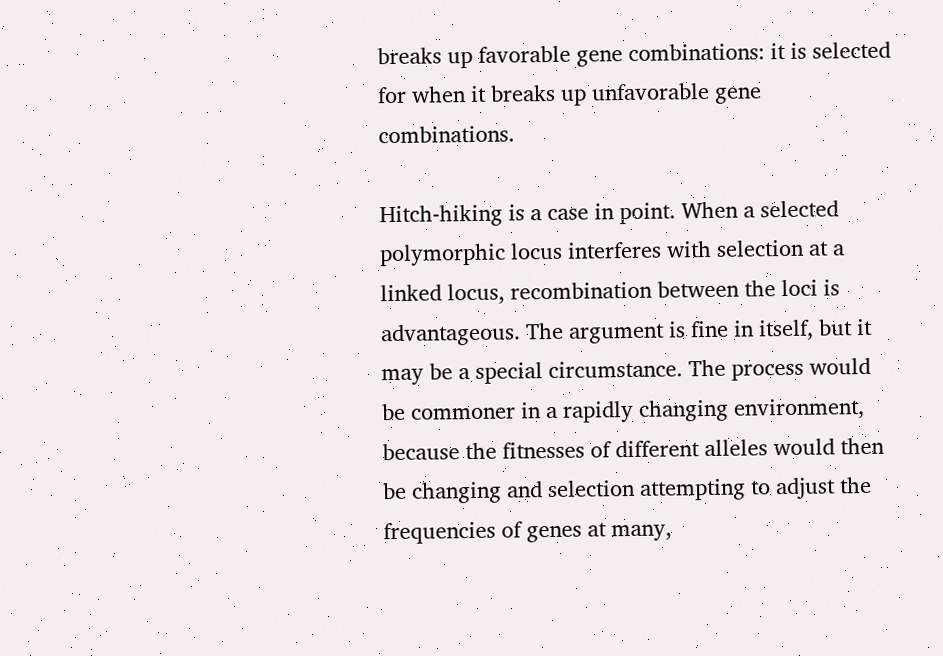breaks up favorable gene combinations: it is selected for when it breaks up unfavorable gene combinations.

Hitch-hiking is a case in point. When a selected polymorphic locus interferes with selection at a linked locus, recombination between the loci is advantageous. The argument is fine in itself, but it may be a special circumstance. The process would be commoner in a rapidly changing environment, because the fitnesses of different alleles would then be changing and selection attempting to adjust the frequencies of genes at many,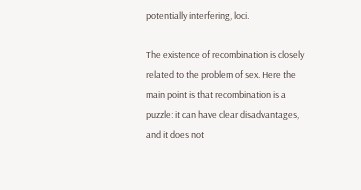potentially interfering, loci.

The existence of recombination is closely related to the problem of sex. Here the main point is that recombination is a puzzle: it can have clear disadvantages, and it does not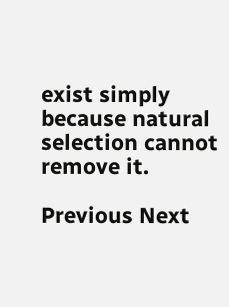exist simply because natural selection cannot remove it.

Previous Next